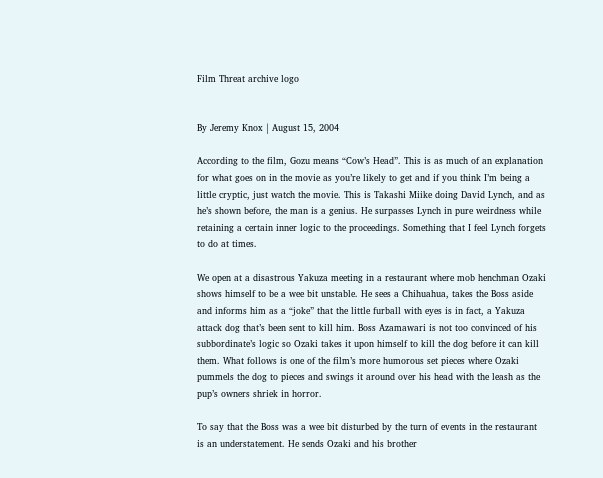Film Threat archive logo


By Jeremy Knox | August 15, 2004

According to the film, Gozu means “Cow’s Head”. This is as much of an explanation for what goes on in the movie as you’re likely to get and if you think I’m being a little cryptic, just watch the movie. This is Takashi Miike doing David Lynch, and as he’s shown before, the man is a genius. He surpasses Lynch in pure weirdness while retaining a certain inner logic to the proceedings. Something that I feel Lynch forgets to do at times.

We open at a disastrous Yakuza meeting in a restaurant where mob henchman Ozaki shows himself to be a wee bit unstable. He sees a Chihuahua, takes the Boss aside and informs him as a “joke” that the little furball with eyes is in fact, a Yakuza attack dog that’s been sent to kill him. Boss Azamawari is not too convinced of his subbordinate’s logic so Ozaki takes it upon himself to kill the dog before it can kill them. What follows is one of the film’s more humorous set pieces where Ozaki pummels the dog to pieces and swings it around over his head with the leash as the pup’s owners shriek in horror.

To say that the Boss was a wee bit disturbed by the turn of events in the restaurant is an understatement. He sends Ozaki and his brother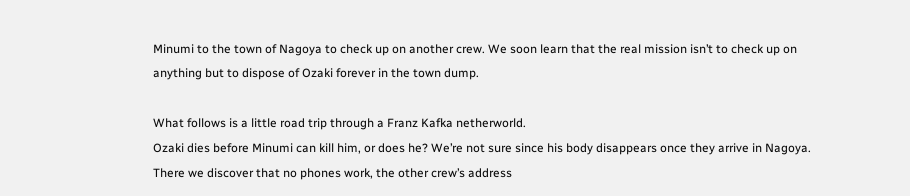Minumi to the town of Nagoya to check up on another crew. We soon learn that the real mission isn’t to check up on anything but to dispose of Ozaki forever in the town dump.

What follows is a little road trip through a Franz Kafka netherworld.
Ozaki dies before Minumi can kill him, or does he? We’re not sure since his body disappears once they arrive in Nagoya. There we discover that no phones work, the other crew’s address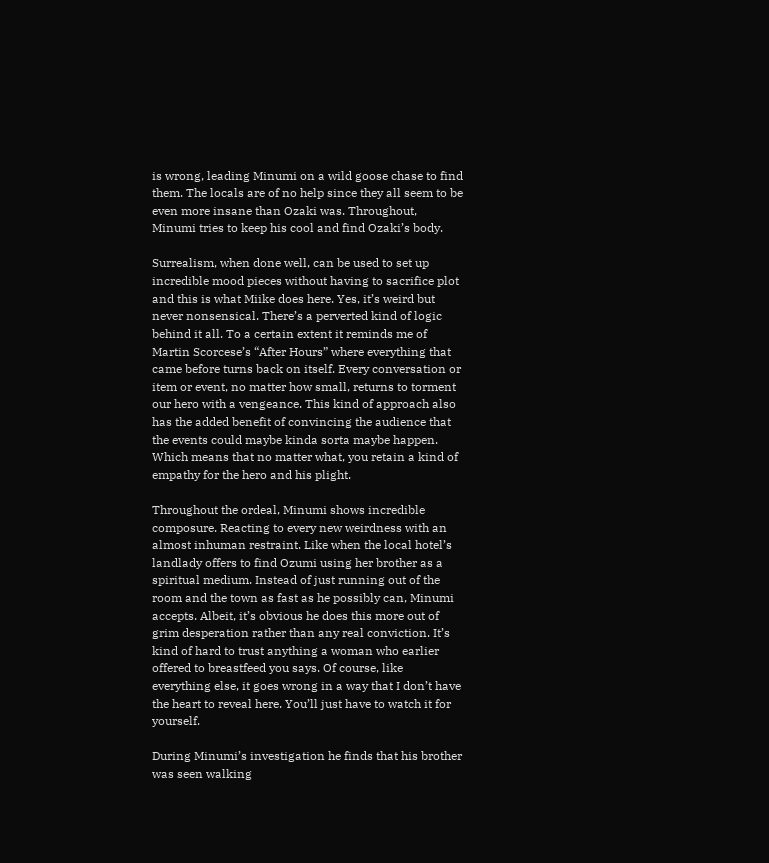is wrong, leading Minumi on a wild goose chase to find them. The locals are of no help since they all seem to be even more insane than Ozaki was. Throughout, Minumi tries to keep his cool and find Ozaki’s body.

Surrealism, when done well, can be used to set up incredible mood pieces without having to sacrifice plot and this is what Miike does here. Yes, it’s weird but never nonsensical. There’s a perverted kind of logic behind it all. To a certain extent it reminds me of Martin Scorcese’s “After Hours” where everything that came before turns back on itself. Every conversation or item or event, no matter how small, returns to torment our hero with a vengeance. This kind of approach also has the added benefit of convincing the audience that the events could maybe kinda sorta maybe happen. Which means that no matter what, you retain a kind of empathy for the hero and his plight.

Throughout the ordeal, Minumi shows incredible composure. Reacting to every new weirdness with an almost inhuman restraint. Like when the local hotel’s landlady offers to find Ozumi using her brother as a spiritual medium. Instead of just running out of the room and the town as fast as he possibly can, Minumi accepts. Albeit, it’s obvious he does this more out of grim desperation rather than any real conviction. It’s kind of hard to trust anything a woman who earlier offered to breastfeed you says. Of course, like everything else, it goes wrong in a way that I don’t have the heart to reveal here. You’ll just have to watch it for yourself.

During Minumi’s investigation he finds that his brother was seen walking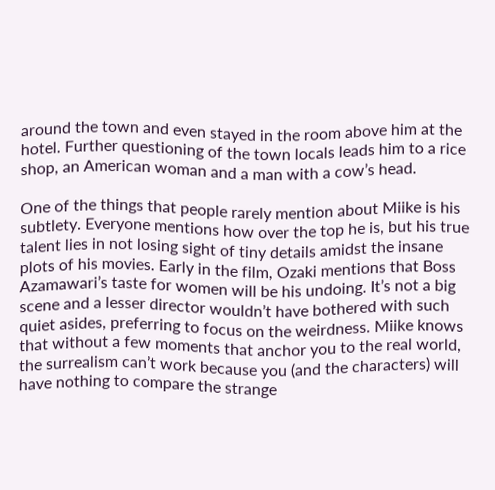around the town and even stayed in the room above him at the hotel. Further questioning of the town locals leads him to a rice shop, an American woman and a man with a cow’s head.

One of the things that people rarely mention about Miike is his subtlety. Everyone mentions how over the top he is, but his true talent lies in not losing sight of tiny details amidst the insane plots of his movies. Early in the film, Ozaki mentions that Boss Azamawari’s taste for women will be his undoing. It’s not a big scene and a lesser director wouldn’t have bothered with such quiet asides, preferring to focus on the weirdness. Miike knows that without a few moments that anchor you to the real world, the surrealism can’t work because you (and the characters) will have nothing to compare the strange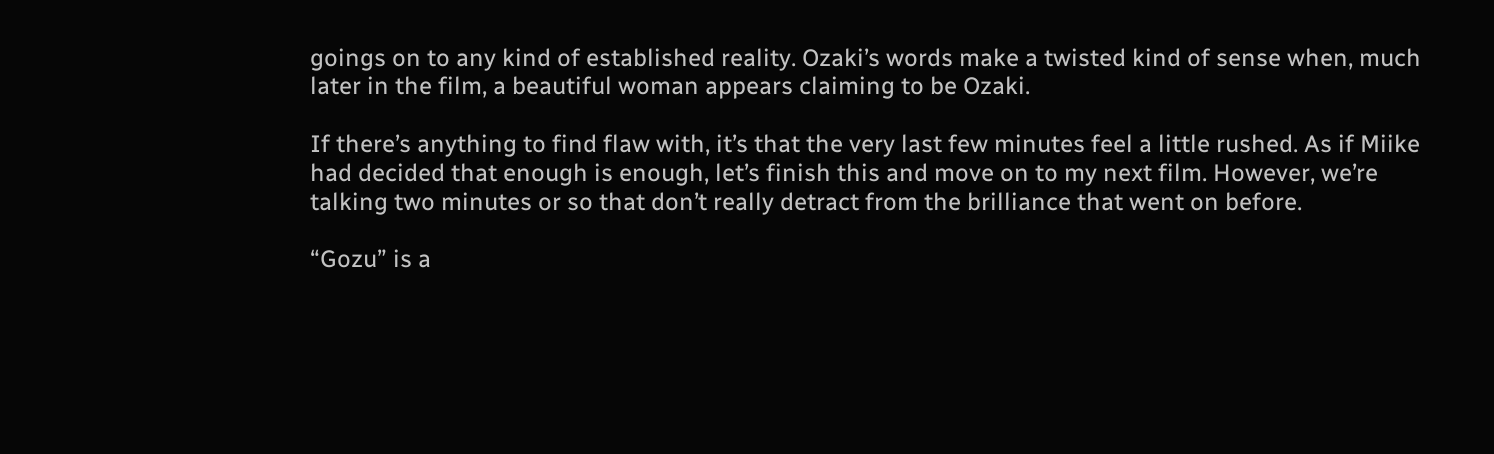goings on to any kind of established reality. Ozaki’s words make a twisted kind of sense when, much later in the film, a beautiful woman appears claiming to be Ozaki.

If there’s anything to find flaw with, it’s that the very last few minutes feel a little rushed. As if Miike had decided that enough is enough, let’s finish this and move on to my next film. However, we’re talking two minutes or so that don’t really detract from the brilliance that went on before.

“Gozu” is a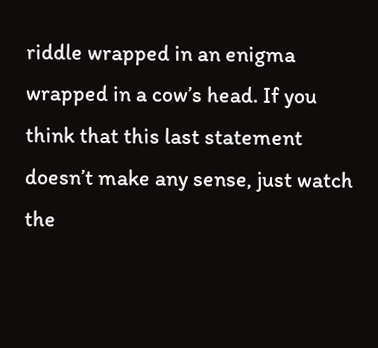riddle wrapped in an enigma wrapped in a cow’s head. If you think that this last statement doesn’t make any sense, just watch the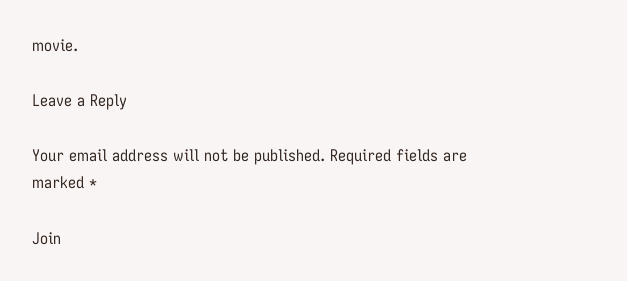movie.

Leave a Reply

Your email address will not be published. Required fields are marked *

Join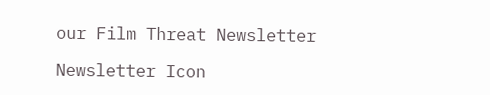our Film Threat Newsletter

Newsletter Icon